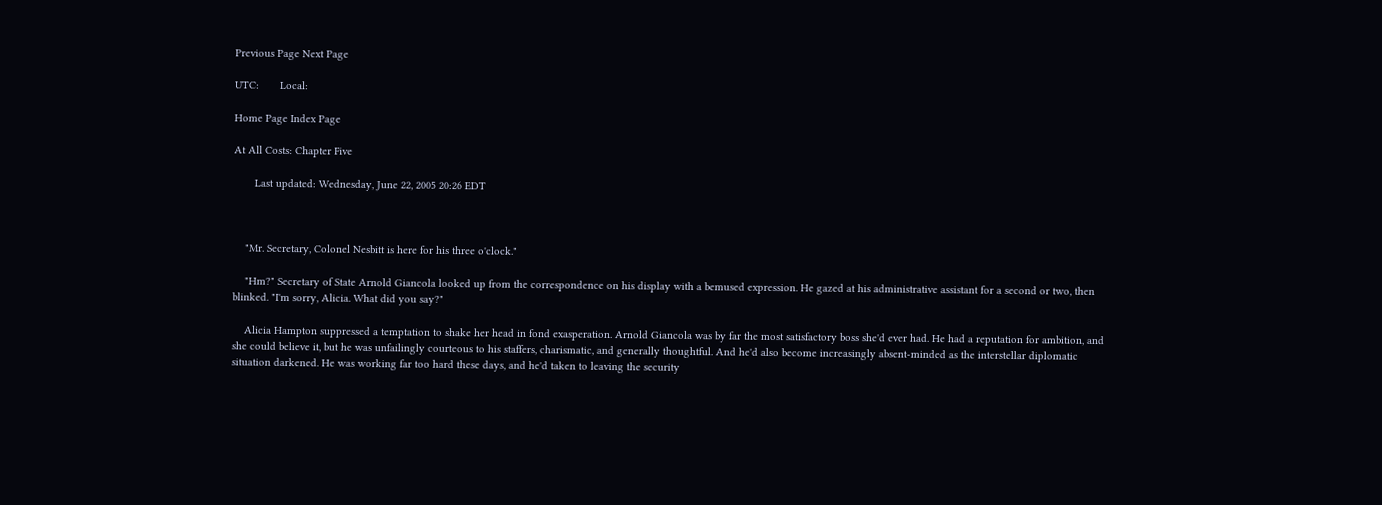Previous Page Next Page

UTC:       Local:

Home Page Index Page

At All Costs: Chapter Five

       Last updated: Wednesday, June 22, 2005 20:26 EDT



    "Mr. Secretary, Colonel Nesbitt is here for his three o'clock."

    "Hm?" Secretary of State Arnold Giancola looked up from the correspondence on his display with a bemused expression. He gazed at his administrative assistant for a second or two, then blinked. "I'm sorry, Alicia. What did you say?"

    Alicia Hampton suppressed a temptation to shake her head in fond exasperation. Arnold Giancola was by far the most satisfactory boss she'd ever had. He had a reputation for ambition, and she could believe it, but he was unfailingly courteous to his staffers, charismatic, and generally thoughtful. And he'd also become increasingly absent-minded as the interstellar diplomatic situation darkened. He was working far too hard these days, and he'd taken to leaving the security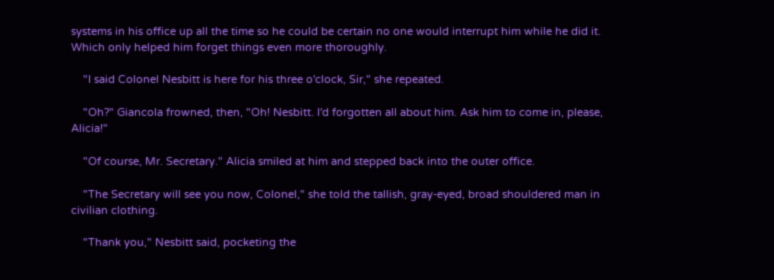systems in his office up all the time so he could be certain no one would interrupt him while he did it. Which only helped him forget things even more thoroughly.

    "I said Colonel Nesbitt is here for his three o'clock, Sir," she repeated.

    "Oh?" Giancola frowned, then, "Oh! Nesbitt. I'd forgotten all about him. Ask him to come in, please, Alicia!"

    "Of course, Mr. Secretary." Alicia smiled at him and stepped back into the outer office.

    "The Secretary will see you now, Colonel," she told the tallish, gray-eyed, broad shouldered man in civilian clothing.

    "Thank you," Nesbitt said, pocketing the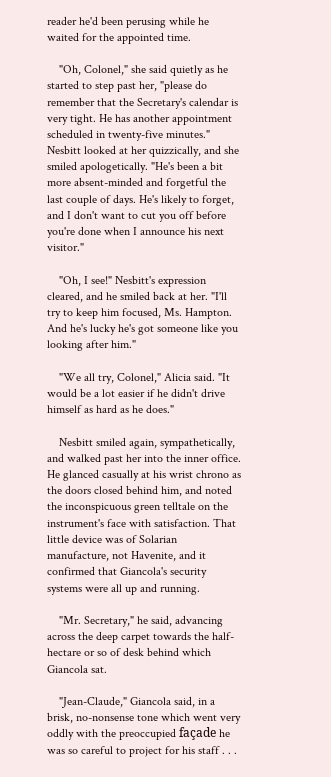reader he'd been perusing while he waited for the appointed time.

    "Oh, Colonel," she said quietly as he started to step past her, "please do remember that the Secretary's calendar is very tight. He has another appointment scheduled in twenty-five minutes." Nesbitt looked at her quizzically, and she smiled apologetically. "He's been a bit more absent-minded and forgetful the last couple of days. He's likely to forget, and I don't want to cut you off before you're done when I announce his next visitor."

    "Oh, I see!" Nesbitt's expression cleared, and he smiled back at her. "I'll try to keep him focused, Ms. Hampton. And he's lucky he's got someone like you looking after him."

    "We all try, Colonel," Alicia said. "It would be a lot easier if he didn't drive himself as hard as he does."

    Nesbitt smiled again, sympathetically, and walked past her into the inner office. He glanced casually at his wrist chrono as the doors closed behind him, and noted the inconspicuous green telltale on the instrument's face with satisfaction. That little device was of Solarian manufacture, not Havenite, and it confirmed that Giancola's security systems were all up and running.

    "Mr. Secretary," he said, advancing across the deep carpet towards the half-hectare or so of desk behind which Giancola sat.

    "Jean-Claude," Giancola said, in a brisk, no-nonsense tone which went very oddly with the preoccupied façade he was so careful to project for his staff . . .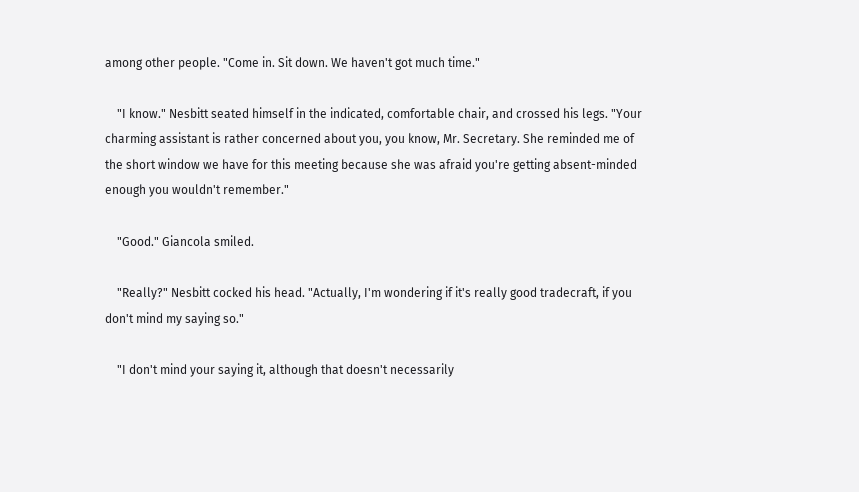among other people. "Come in. Sit down. We haven't got much time."

    "I know." Nesbitt seated himself in the indicated, comfortable chair, and crossed his legs. "Your charming assistant is rather concerned about you, you know, Mr. Secretary. She reminded me of the short window we have for this meeting because she was afraid you're getting absent-minded enough you wouldn't remember."

    "Good." Giancola smiled.

    "Really?" Nesbitt cocked his head. "Actually, I'm wondering if it's really good tradecraft, if you don't mind my saying so."

    "I don't mind your saying it, although that doesn't necessarily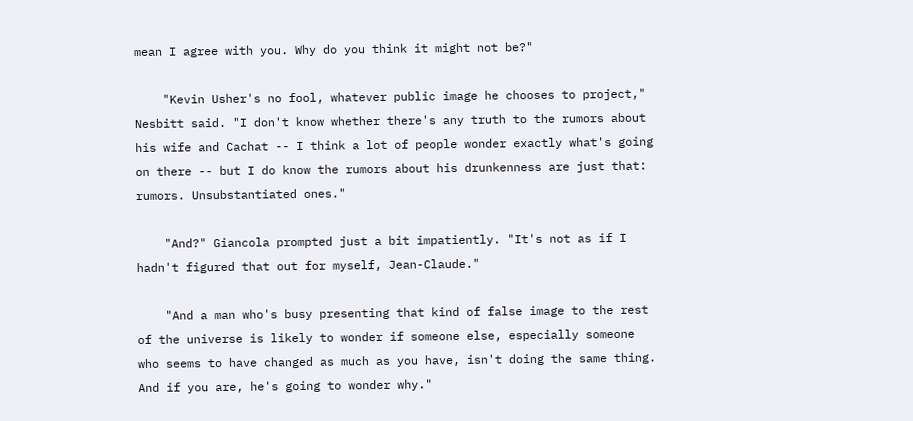mean I agree with you. Why do you think it might not be?"

    "Kevin Usher's no fool, whatever public image he chooses to project," Nesbitt said. "I don't know whether there's any truth to the rumors about his wife and Cachat -- I think a lot of people wonder exactly what's going on there -- but I do know the rumors about his drunkenness are just that: rumors. Unsubstantiated ones."

    "And?" Giancola prompted just a bit impatiently. "It's not as if I hadn't figured that out for myself, Jean-Claude."

    "And a man who's busy presenting that kind of false image to the rest of the universe is likely to wonder if someone else, especially someone who seems to have changed as much as you have, isn't doing the same thing. And if you are, he's going to wonder why."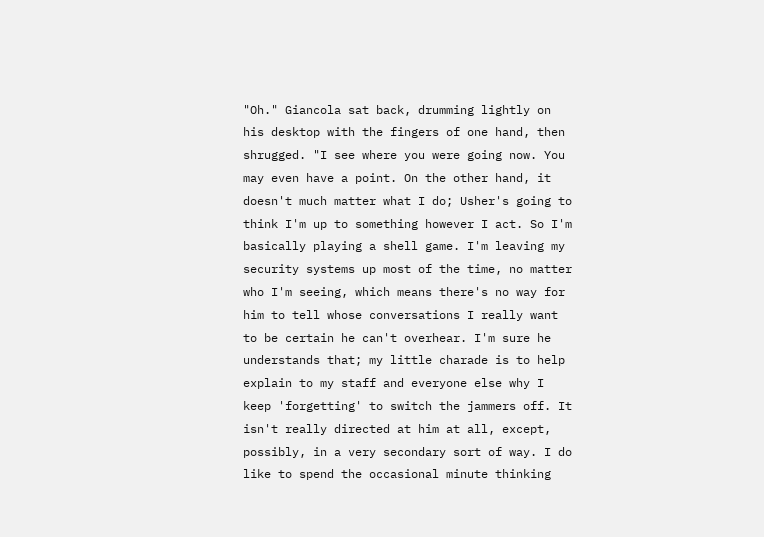"Oh." Giancola sat back, drumming lightly on his desktop with the fingers of one hand, then shrugged. "I see where you were going now. You may even have a point. On the other hand, it doesn't much matter what I do; Usher's going to think I'm up to something however I act. So I'm basically playing a shell game. I'm leaving my security systems up most of the time, no matter who I'm seeing, which means there's no way for him to tell whose conversations I really want to be certain he can't overhear. I'm sure he understands that; my little charade is to help explain to my staff and everyone else why I keep 'forgetting' to switch the jammers off. It isn't really directed at him at all, except, possibly, in a very secondary sort of way. I do like to spend the occasional minute thinking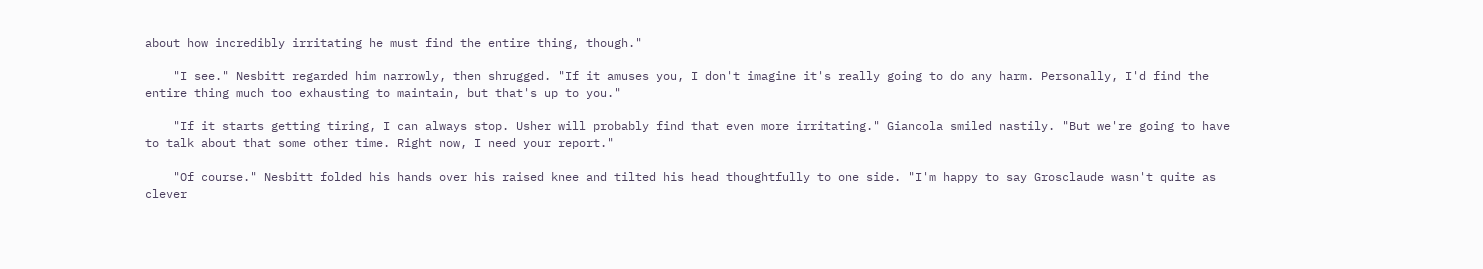about how incredibly irritating he must find the entire thing, though."

    "I see." Nesbitt regarded him narrowly, then shrugged. "If it amuses you, I don't imagine it's really going to do any harm. Personally, I'd find the entire thing much too exhausting to maintain, but that's up to you."

    "If it starts getting tiring, I can always stop. Usher will probably find that even more irritating." Giancola smiled nastily. "But we're going to have to talk about that some other time. Right now, I need your report."

    "Of course." Nesbitt folded his hands over his raised knee and tilted his head thoughtfully to one side. "I'm happy to say Grosclaude wasn't quite as clever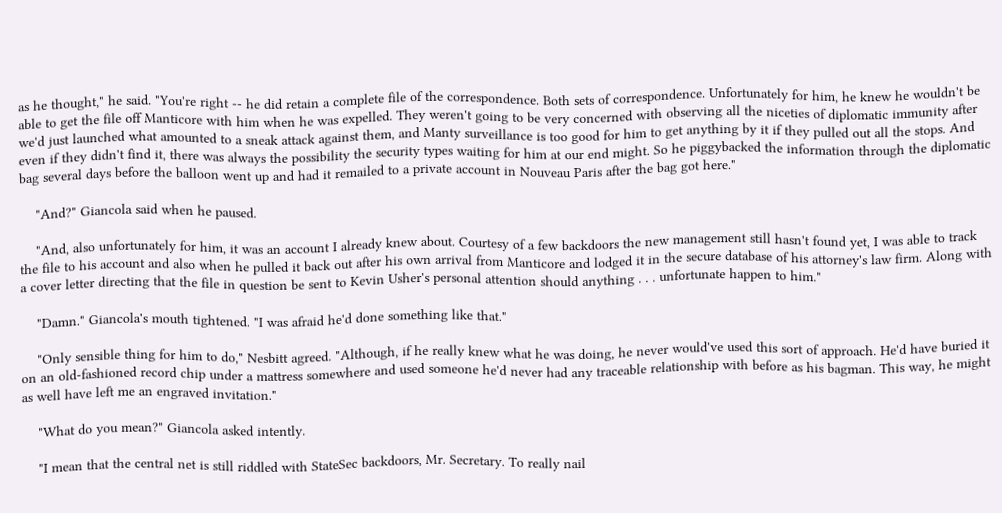as he thought," he said. "You're right -- he did retain a complete file of the correspondence. Both sets of correspondence. Unfortunately for him, he knew he wouldn't be able to get the file off Manticore with him when he was expelled. They weren't going to be very concerned with observing all the niceties of diplomatic immunity after we'd just launched what amounted to a sneak attack against them, and Manty surveillance is too good for him to get anything by it if they pulled out all the stops. And even if they didn't find it, there was always the possibility the security types waiting for him at our end might. So he piggybacked the information through the diplomatic bag several days before the balloon went up and had it remailed to a private account in Nouveau Paris after the bag got here."

    "And?" Giancola said when he paused.

    "And, also unfortunately for him, it was an account I already knew about. Courtesy of a few backdoors the new management still hasn't found yet, I was able to track the file to his account and also when he pulled it back out after his own arrival from Manticore and lodged it in the secure database of his attorney's law firm. Along with a cover letter directing that the file in question be sent to Kevin Usher's personal attention should anything . . . unfortunate happen to him."

    "Damn." Giancola's mouth tightened. "I was afraid he'd done something like that."

    "Only sensible thing for him to do," Nesbitt agreed. "Although, if he really knew what he was doing, he never would've used this sort of approach. He'd have buried it on an old-fashioned record chip under a mattress somewhere and used someone he'd never had any traceable relationship with before as his bagman. This way, he might as well have left me an engraved invitation."

    "What do you mean?" Giancola asked intently.

    "I mean that the central net is still riddled with StateSec backdoors, Mr. Secretary. To really nail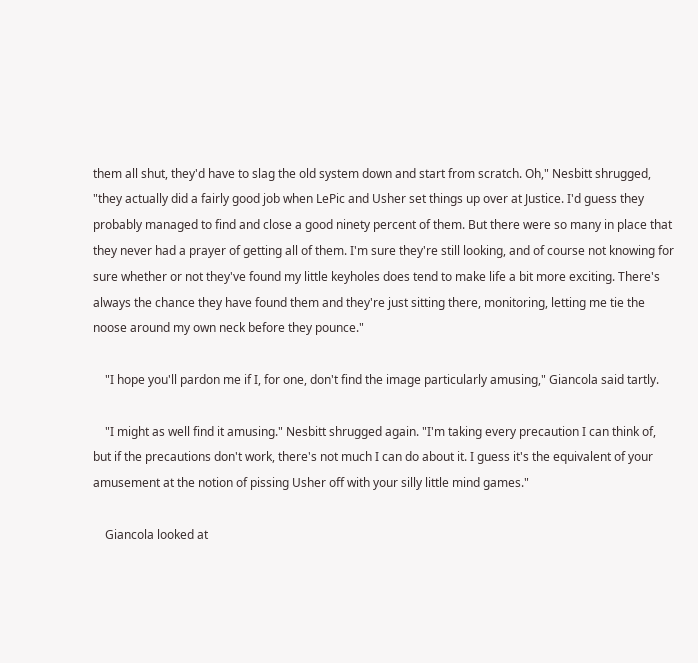them all shut, they'd have to slag the old system down and start from scratch. Oh," Nesbitt shrugged, "they actually did a fairly good job when LePic and Usher set things up over at Justice. I'd guess they probably managed to find and close a good ninety percent of them. But there were so many in place that they never had a prayer of getting all of them. I'm sure they're still looking, and of course not knowing for sure whether or not they've found my little keyholes does tend to make life a bit more exciting. There's always the chance they have found them and they're just sitting there, monitoring, letting me tie the noose around my own neck before they pounce."

    "I hope you'll pardon me if I, for one, don't find the image particularly amusing," Giancola said tartly.

    "I might as well find it amusing." Nesbitt shrugged again. "I'm taking every precaution I can think of, but if the precautions don't work, there's not much I can do about it. I guess it's the equivalent of your amusement at the notion of pissing Usher off with your silly little mind games."

    Giancola looked at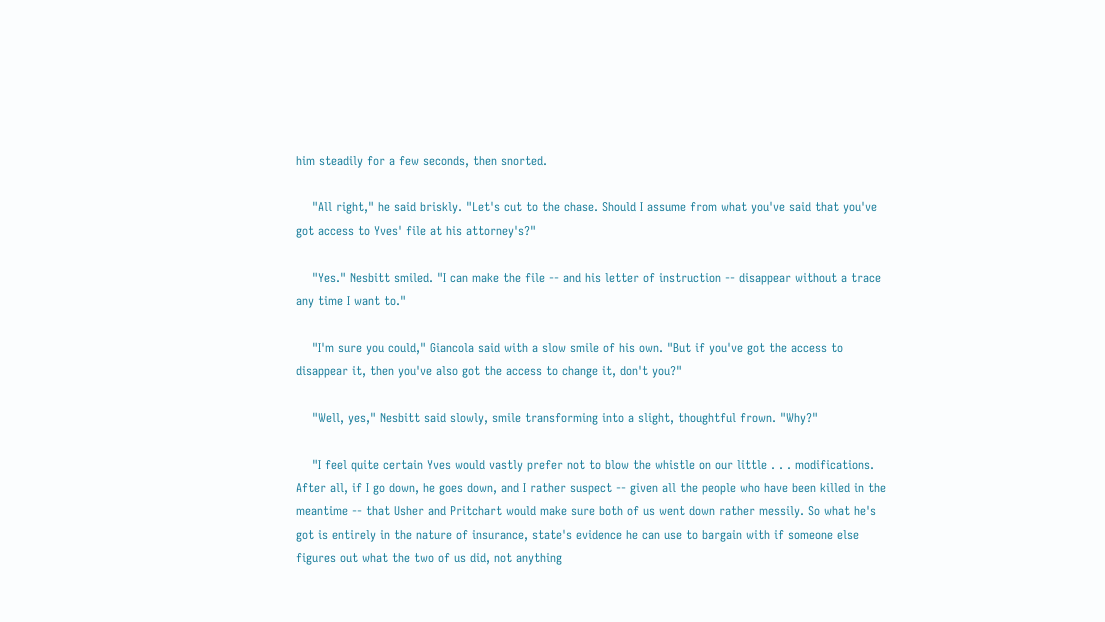him steadily for a few seconds, then snorted.

    "All right," he said briskly. "Let's cut to the chase. Should I assume from what you've said that you've got access to Yves' file at his attorney's?"

    "Yes." Nesbitt smiled. "I can make the file -- and his letter of instruction -- disappear without a trace any time I want to."

    "I'm sure you could," Giancola said with a slow smile of his own. "But if you've got the access to disappear it, then you've also got the access to change it, don't you?"

    "Well, yes," Nesbitt said slowly, smile transforming into a slight, thoughtful frown. "Why?"

    "I feel quite certain Yves would vastly prefer not to blow the whistle on our little . . . modifications. After all, if I go down, he goes down, and I rather suspect -- given all the people who have been killed in the meantime -- that Usher and Pritchart would make sure both of us went down rather messily. So what he's got is entirely in the nature of insurance, state's evidence he can use to bargain with if someone else figures out what the two of us did, not anything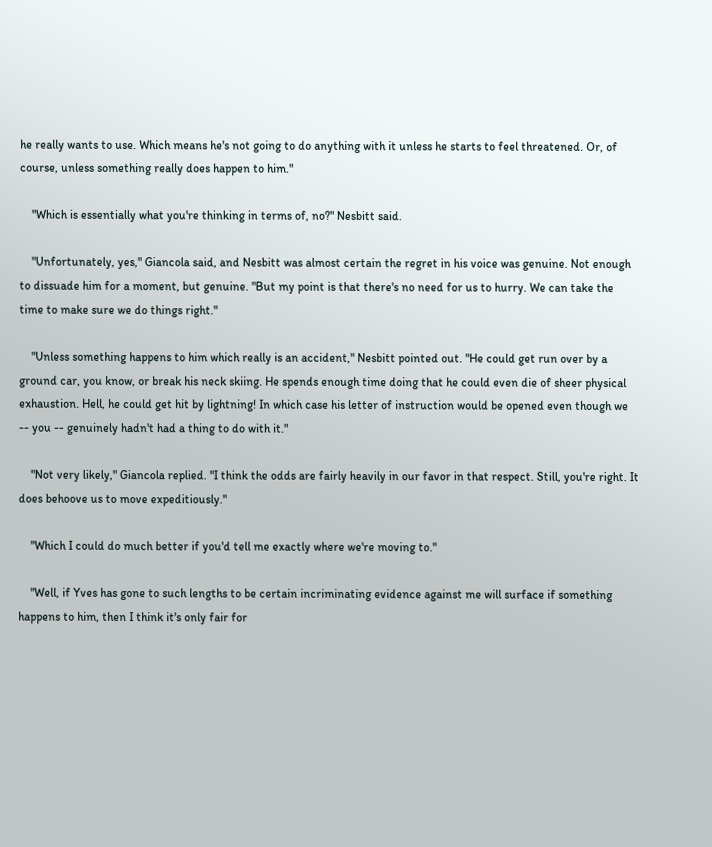he really wants to use. Which means he's not going to do anything with it unless he starts to feel threatened. Or, of course, unless something really does happen to him."

    "Which is essentially what you're thinking in terms of, no?" Nesbitt said.

    "Unfortunately, yes," Giancola said, and Nesbitt was almost certain the regret in his voice was genuine. Not enough to dissuade him for a moment, but genuine. "But my point is that there's no need for us to hurry. We can take the time to make sure we do things right."

    "Unless something happens to him which really is an accident," Nesbitt pointed out. "He could get run over by a ground car, you know, or break his neck skiing. He spends enough time doing that he could even die of sheer physical exhaustion. Hell, he could get hit by lightning! In which case his letter of instruction would be opened even though we -- you -- genuinely hadn't had a thing to do with it."

    "Not very likely," Giancola replied. "I think the odds are fairly heavily in our favor in that respect. Still, you're right. It does behoove us to move expeditiously."

    "Which I could do much better if you'd tell me exactly where we're moving to."

    "Well, if Yves has gone to such lengths to be certain incriminating evidence against me will surface if something happens to him, then I think it's only fair for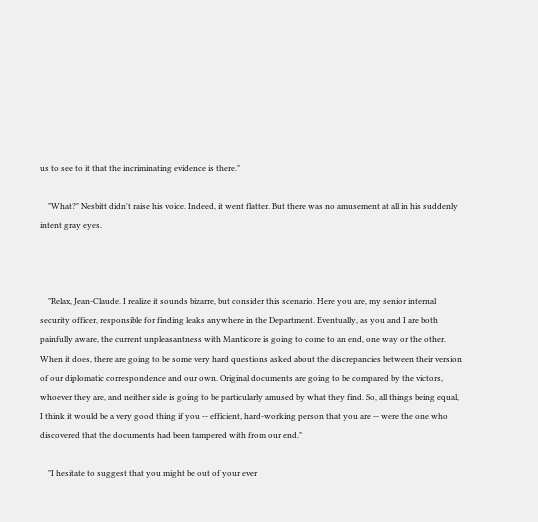us to see to it that the incriminating evidence is there."

    "What?" Nesbitt didn't raise his voice. Indeed, it went flatter. But there was no amusement at all in his suddenly intent gray eyes.



    "Relax, Jean-Claude. I realize it sounds bizarre, but consider this scenario. Here you are, my senior internal security officer, responsible for finding leaks anywhere in the Department. Eventually, as you and I are both painfully aware, the current unpleasantness with Manticore is going to come to an end, one way or the other. When it does, there are going to be some very hard questions asked about the discrepancies between their version of our diplomatic correspondence and our own. Original documents are going to be compared by the victors, whoever they are, and neither side is going to be particularly amused by what they find. So, all things being equal, I think it would be a very good thing if you -- efficient, hard-working person that you are -- were the one who discovered that the documents had been tampered with from our end."

    "I hesitate to suggest that you might be out of your ever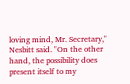loving mind, Mr. Secretary," Nesbitt said. "On the other hand, the possibility does present itself to my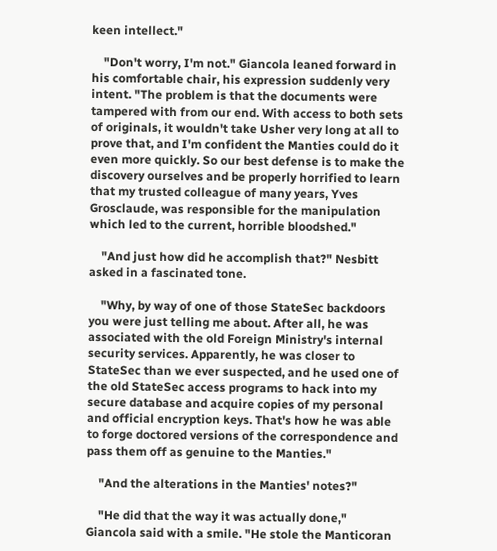keen intellect."

    "Don't worry, I'm not." Giancola leaned forward in his comfortable chair, his expression suddenly very intent. "The problem is that the documents were tampered with from our end. With access to both sets of originals, it wouldn't take Usher very long at all to prove that, and I'm confident the Manties could do it even more quickly. So our best defense is to make the discovery ourselves and be properly horrified to learn that my trusted colleague of many years, Yves Grosclaude, was responsible for the manipulation which led to the current, horrible bloodshed."

    "And just how did he accomplish that?" Nesbitt asked in a fascinated tone.

    "Why, by way of one of those StateSec backdoors you were just telling me about. After all, he was associated with the old Foreign Ministry's internal security services. Apparently, he was closer to StateSec than we ever suspected, and he used one of the old StateSec access programs to hack into my secure database and acquire copies of my personal and official encryption keys. That's how he was able to forge doctored versions of the correspondence and pass them off as genuine to the Manties."

    "And the alterations in the Manties' notes?"

    "He did that the way it was actually done," Giancola said with a smile. "He stole the Manticoran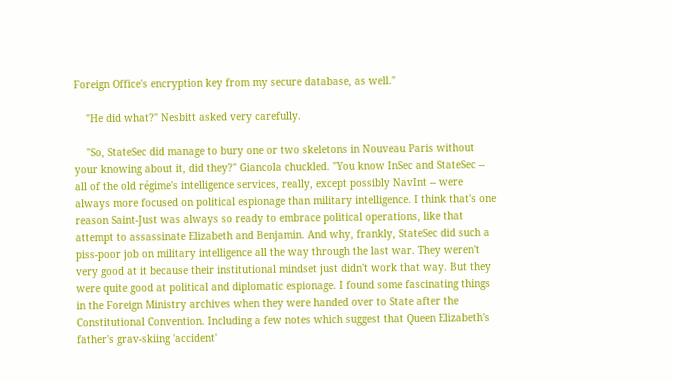Foreign Office's encryption key from my secure database, as well."

    "He did what?" Nesbitt asked very carefully.

    "So, StateSec did manage to bury one or two skeletons in Nouveau Paris without your knowing about it, did they?" Giancola chuckled. "You know InSec and StateSec -- all of the old régime's intelligence services, really, except possibly NavInt -- were always more focused on political espionage than military intelligence. I think that's one reason Saint-Just was always so ready to embrace political operations, like that attempt to assassinate Elizabeth and Benjamin. And why, frankly, StateSec did such a piss-poor job on military intelligence all the way through the last war. They weren't very good at it because their institutional mindset just didn't work that way. But they were quite good at political and diplomatic espionage. I found some fascinating things in the Foreign Ministry archives when they were handed over to State after the Constitutional Convention. Including a few notes which suggest that Queen Elizabeth's father's grav-skiing 'accident'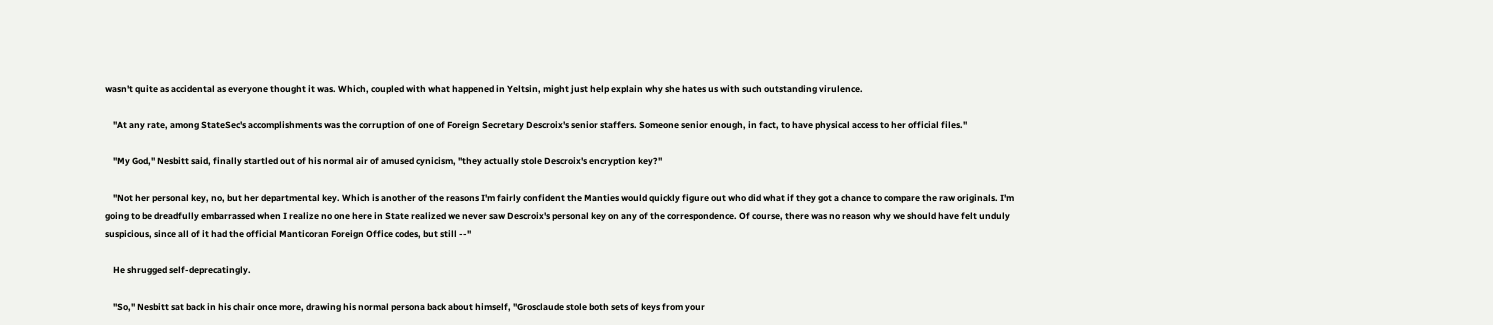wasn't quite as accidental as everyone thought it was. Which, coupled with what happened in Yeltsin, might just help explain why she hates us with such outstanding virulence.

    "At any rate, among StateSec's accomplishments was the corruption of one of Foreign Secretary Descroix's senior staffers. Someone senior enough, in fact, to have physical access to her official files."

    "My God," Nesbitt said, finally startled out of his normal air of amused cynicism, "they actually stole Descroix's encryption key?"

    "Not her personal key, no, but her departmental key. Which is another of the reasons I'm fairly confident the Manties would quickly figure out who did what if they got a chance to compare the raw originals. I'm going to be dreadfully embarrassed when I realize no one here in State realized we never saw Descroix's personal key on any of the correspondence. Of course, there was no reason why we should have felt unduly suspicious, since all of it had the official Manticoran Foreign Office codes, but still --"

    He shrugged self-deprecatingly.

    "So," Nesbitt sat back in his chair once more, drawing his normal persona back about himself, "Grosclaude stole both sets of keys from your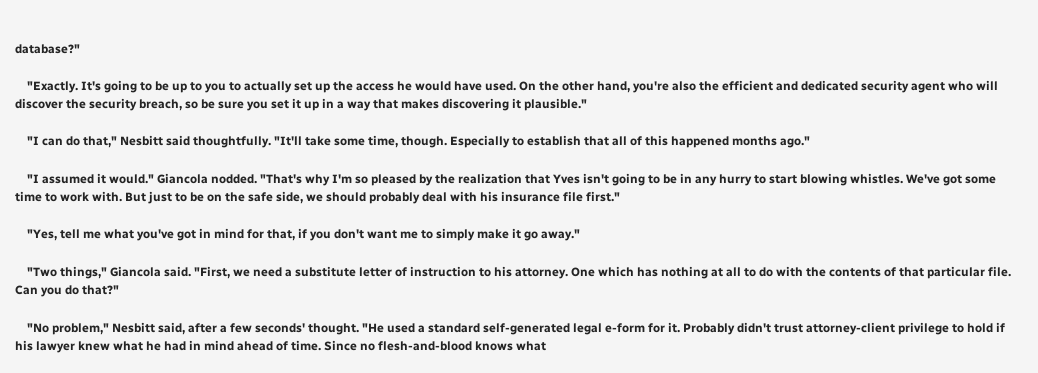database?"

    "Exactly. It's going to be up to you to actually set up the access he would have used. On the other hand, you're also the efficient and dedicated security agent who will discover the security breach, so be sure you set it up in a way that makes discovering it plausible."

    "I can do that," Nesbitt said thoughtfully. "It'll take some time, though. Especially to establish that all of this happened months ago."

    "I assumed it would." Giancola nodded. "That's why I'm so pleased by the realization that Yves isn't going to be in any hurry to start blowing whistles. We've got some time to work with. But just to be on the safe side, we should probably deal with his insurance file first."

    "Yes, tell me what you've got in mind for that, if you don't want me to simply make it go away."

    "Two things," Giancola said. "First, we need a substitute letter of instruction to his attorney. One which has nothing at all to do with the contents of that particular file. Can you do that?"

    "No problem," Nesbitt said, after a few seconds' thought. "He used a standard self-generated legal e-form for it. Probably didn't trust attorney-client privilege to hold if his lawyer knew what he had in mind ahead of time. Since no flesh-and-blood knows what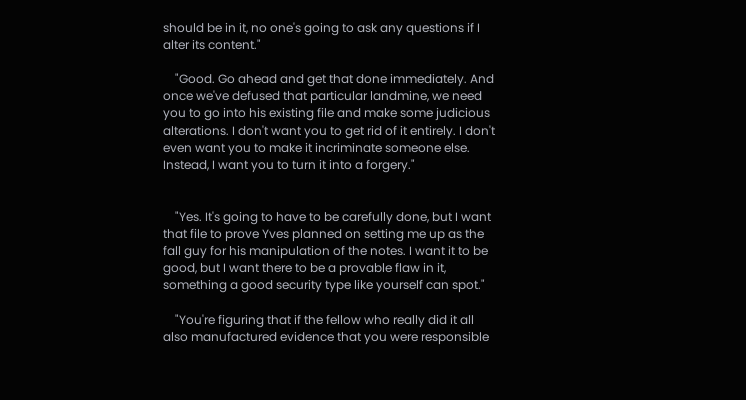should be in it, no one's going to ask any questions if I alter its content."

    "Good. Go ahead and get that done immediately. And once we've defused that particular landmine, we need you to go into his existing file and make some judicious alterations. I don't want you to get rid of it entirely. I don't even want you to make it incriminate someone else. Instead, I want you to turn it into a forgery."


    "Yes. It's going to have to be carefully done, but I want that file to prove Yves planned on setting me up as the fall guy for his manipulation of the notes. I want it to be good, but I want there to be a provable flaw in it, something a good security type like yourself can spot."

    "You're figuring that if the fellow who really did it all also manufactured evidence that you were responsible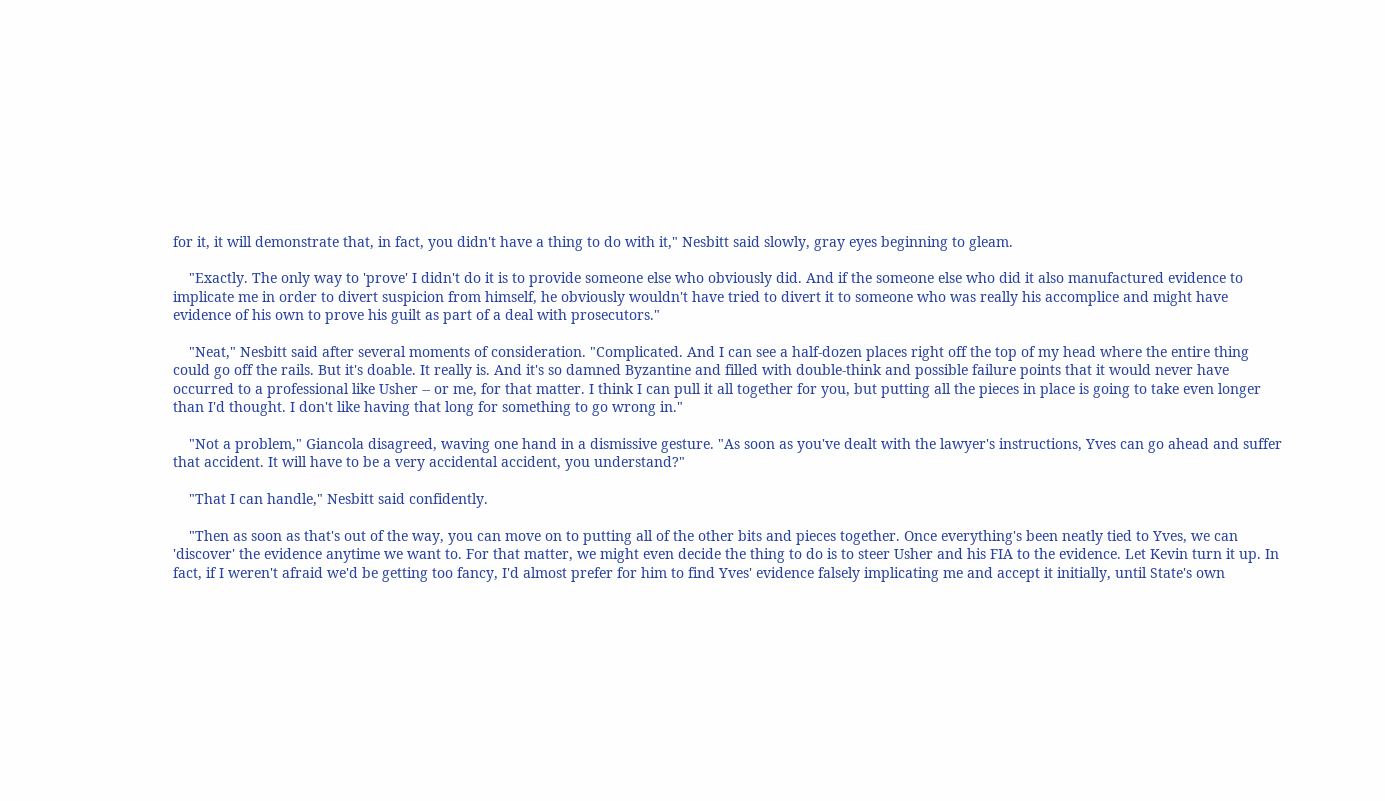for it, it will demonstrate that, in fact, you didn't have a thing to do with it," Nesbitt said slowly, gray eyes beginning to gleam.

    "Exactly. The only way to 'prove' I didn't do it is to provide someone else who obviously did. And if the someone else who did it also manufactured evidence to implicate me in order to divert suspicion from himself, he obviously wouldn't have tried to divert it to someone who was really his accomplice and might have evidence of his own to prove his guilt as part of a deal with prosecutors."

    "Neat," Nesbitt said after several moments of consideration. "Complicated. And I can see a half-dozen places right off the top of my head where the entire thing could go off the rails. But it's doable. It really is. And it's so damned Byzantine and filled with double-think and possible failure points that it would never have occurred to a professional like Usher -- or me, for that matter. I think I can pull it all together for you, but putting all the pieces in place is going to take even longer than I'd thought. I don't like having that long for something to go wrong in."

    "Not a problem," Giancola disagreed, waving one hand in a dismissive gesture. "As soon as you've dealt with the lawyer's instructions, Yves can go ahead and suffer that accident. It will have to be a very accidental accident, you understand?"

    "That I can handle," Nesbitt said confidently.

    "Then as soon as that's out of the way, you can move on to putting all of the other bits and pieces together. Once everything's been neatly tied to Yves, we can 'discover' the evidence anytime we want to. For that matter, we might even decide the thing to do is to steer Usher and his FIA to the evidence. Let Kevin turn it up. In fact, if I weren't afraid we'd be getting too fancy, I'd almost prefer for him to find Yves' evidence falsely implicating me and accept it initially, until State's own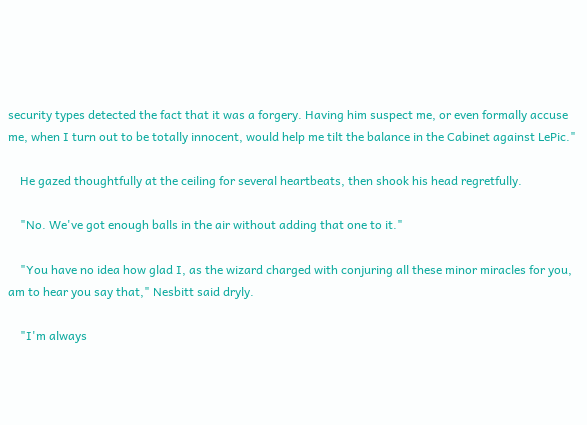security types detected the fact that it was a forgery. Having him suspect me, or even formally accuse me, when I turn out to be totally innocent, would help me tilt the balance in the Cabinet against LePic."

    He gazed thoughtfully at the ceiling for several heartbeats, then shook his head regretfully.

    "No. We've got enough balls in the air without adding that one to it."

    "You have no idea how glad I, as the wizard charged with conjuring all these minor miracles for you, am to hear you say that," Nesbitt said dryly.

    "I'm always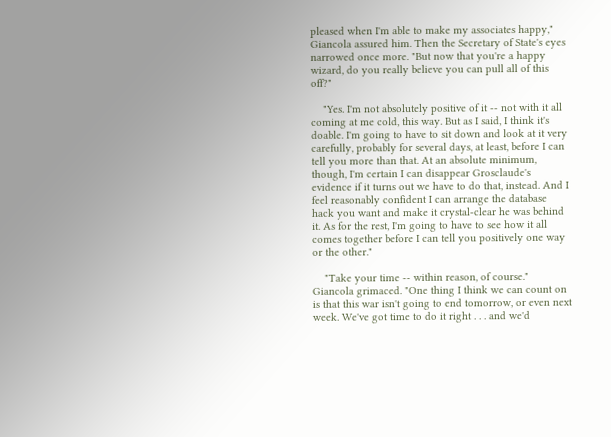pleased when I'm able to make my associates happy," Giancola assured him. Then the Secretary of State's eyes narrowed once more. "But now that you're a happy wizard, do you really believe you can pull all of this off?"

    "Yes. I'm not absolutely positive of it -- not with it all coming at me cold, this way. But as I said, I think it's doable. I'm going to have to sit down and look at it very carefully, probably for several days, at least, before I can tell you more than that. At an absolute minimum, though, I'm certain I can disappear Grosclaude's evidence if it turns out we have to do that, instead. And I feel reasonably confident I can arrange the database hack you want and make it crystal-clear he was behind it. As for the rest, I'm going to have to see how it all comes together before I can tell you positively one way or the other."

    "Take your time -- within reason, of course." Giancola grimaced. "One thing I think we can count on is that this war isn't going to end tomorrow, or even next week. We've got time to do it right . . . and we'd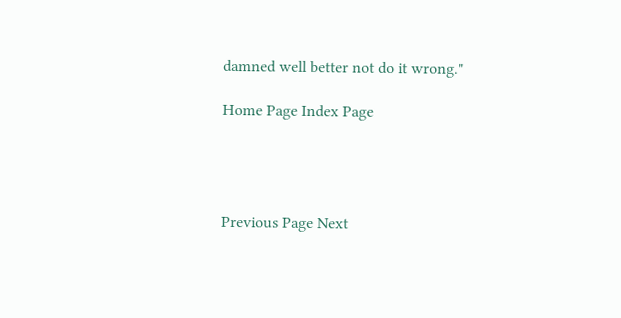damned well better not do it wrong."

Home Page Index Page




Previous Page Next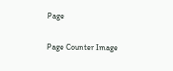Page

Page Counter Image